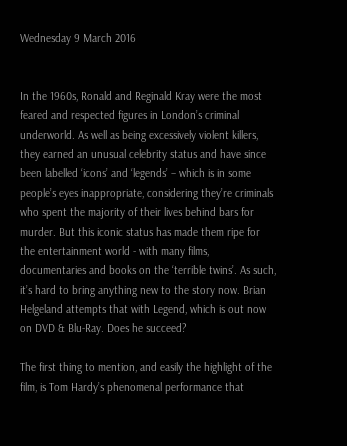Wednesday 9 March 2016


In the 1960s, Ronald and Reginald Kray were the most feared and respected figures in London’s criminal underworld. As well as being excessively violent killers, they earned an unusual celebrity status and have since been labelled ‘icons’ and ‘legends’ – which is in some people’s eyes inappropriate, considering they’re criminals who spent the majority of their lives behind bars for murder. But this iconic status has made them ripe for the entertainment world - with many films, documentaries and books on the ‘terrible twins’. As such, it’s hard to bring anything new to the story now. Brian Helgeland attempts that with Legend, which is out now on DVD & Blu-Ray. Does he succeed?

The first thing to mention, and easily the highlight of the film, is Tom Hardy’s phenomenal performance that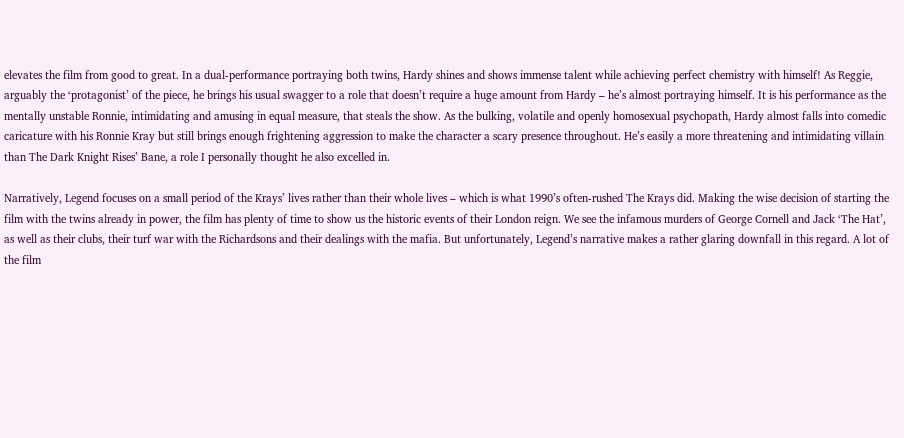elevates the film from good to great. In a dual-performance portraying both twins, Hardy shines and shows immense talent while achieving perfect chemistry with himself! As Reggie, arguably the ‘protagonist’ of the piece, he brings his usual swagger to a role that doesn’t require a huge amount from Hardy – he’s almost portraying himself. It is his performance as the mentally unstable Ronnie, intimidating and amusing in equal measure, that steals the show. As the bulking, volatile and openly homosexual psychopath, Hardy almost falls into comedic caricature with his Ronnie Kray but still brings enough frightening aggression to make the character a scary presence throughout. He’s easily a more threatening and intimidating villain than The Dark Knight Rises’ Bane, a role I personally thought he also excelled in.

Narratively, Legend focuses on a small period of the Krays’ lives rather than their whole lives – which is what 1990’s often-rushed The Krays did. Making the wise decision of starting the film with the twins already in power, the film has plenty of time to show us the historic events of their London reign. We see the infamous murders of George Cornell and Jack ‘The Hat’, as well as their clubs, their turf war with the Richardsons and their dealings with the mafia. But unfortunately, Legend’s narrative makes a rather glaring downfall in this regard. A lot of the film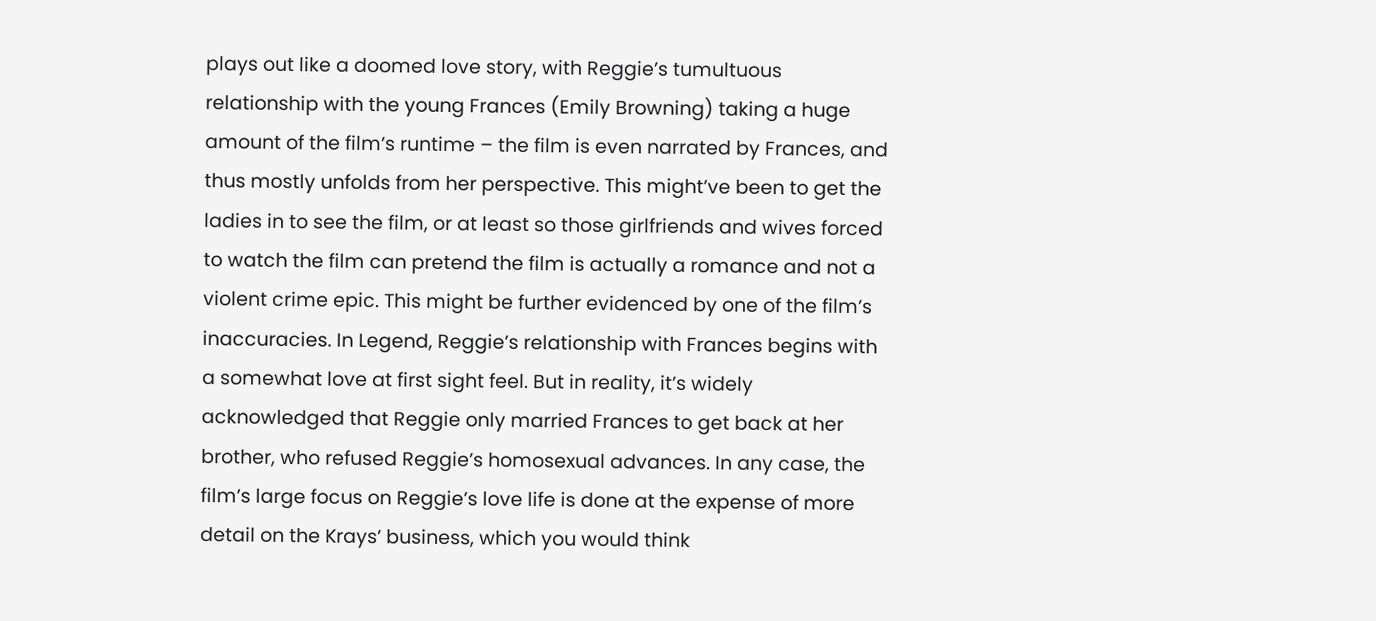plays out like a doomed love story, with Reggie’s tumultuous relationship with the young Frances (Emily Browning) taking a huge amount of the film’s runtime – the film is even narrated by Frances, and thus mostly unfolds from her perspective. This might’ve been to get the ladies in to see the film, or at least so those girlfriends and wives forced to watch the film can pretend the film is actually a romance and not a violent crime epic. This might be further evidenced by one of the film’s inaccuracies. In Legend, Reggie’s relationship with Frances begins with a somewhat love at first sight feel. But in reality, it’s widely acknowledged that Reggie only married Frances to get back at her brother, who refused Reggie’s homosexual advances. In any case, the film’s large focus on Reggie’s love life is done at the expense of more detail on the Krays’ business, which you would think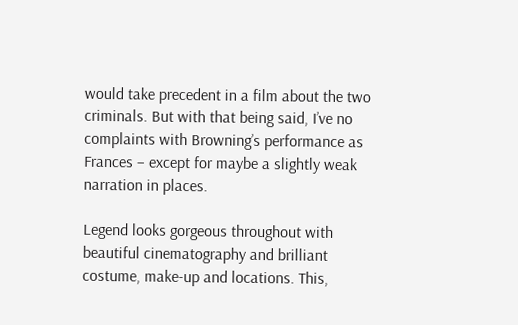would take precedent in a film about the two criminals. But with that being said, I’ve no complaints with Browning’s performance as Frances – except for maybe a slightly weak narration in places.

Legend looks gorgeous throughout with beautiful cinematography and brilliant costume, make-up and locations. This,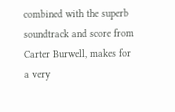combined with the superb soundtrack and score from Carter Burwell, makes for a very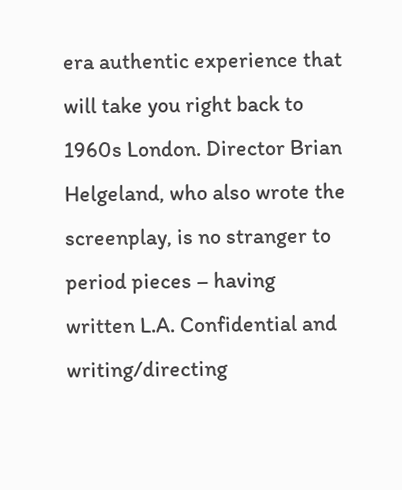era authentic experience that will take you right back to 1960s London. Director Brian Helgeland, who also wrote the screenplay, is no stranger to period pieces – having written L.A. Confidential and writing/directing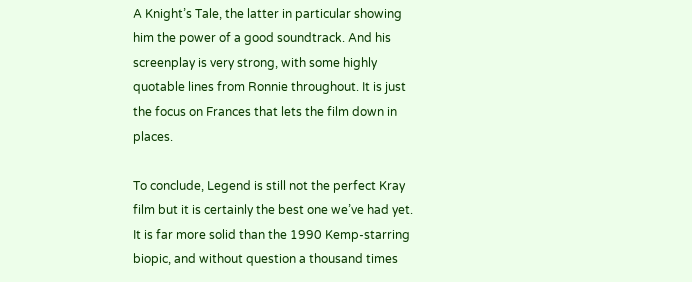A Knight’s Tale, the latter in particular showing him the power of a good soundtrack. And his screenplay is very strong, with some highly quotable lines from Ronnie throughout. It is just the focus on Frances that lets the film down in places.

To conclude, Legend is still not the perfect Kray film but it is certainly the best one we’ve had yet. It is far more solid than the 1990 Kemp-starring biopic, and without question a thousand times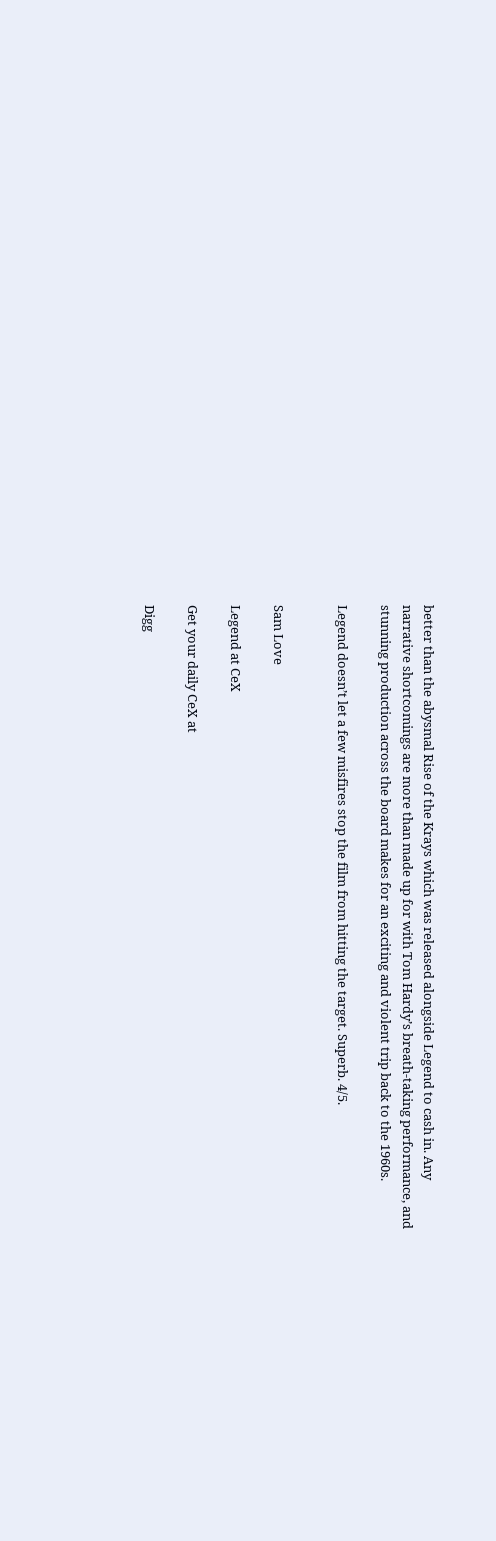better than the abysmal Rise of the Krays which was released alongside Legend to cash in. Any narrative shortcomings are more than made up for with Tom Hardy’s breath-taking performance, and stunning production across the board makes for an exciting and violent trip back to the 1960s.

Legend doesn’t let a few misfires stop the film from hitting the target. Superb. 4/5.


Sam Love

Legend at CeX

Get your daily CeX at

Digg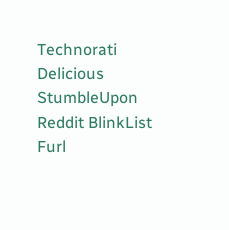Technorati Delicious StumbleUpon Reddit BlinkList Furl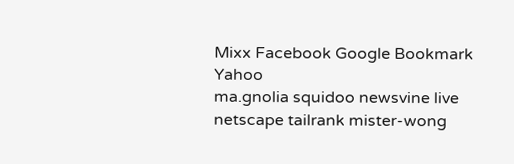Mixx Facebook Google Bookmark Yahoo
ma.gnolia squidoo newsvine live netscape tailrank mister-wong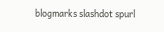blogmarks slashdot spurl